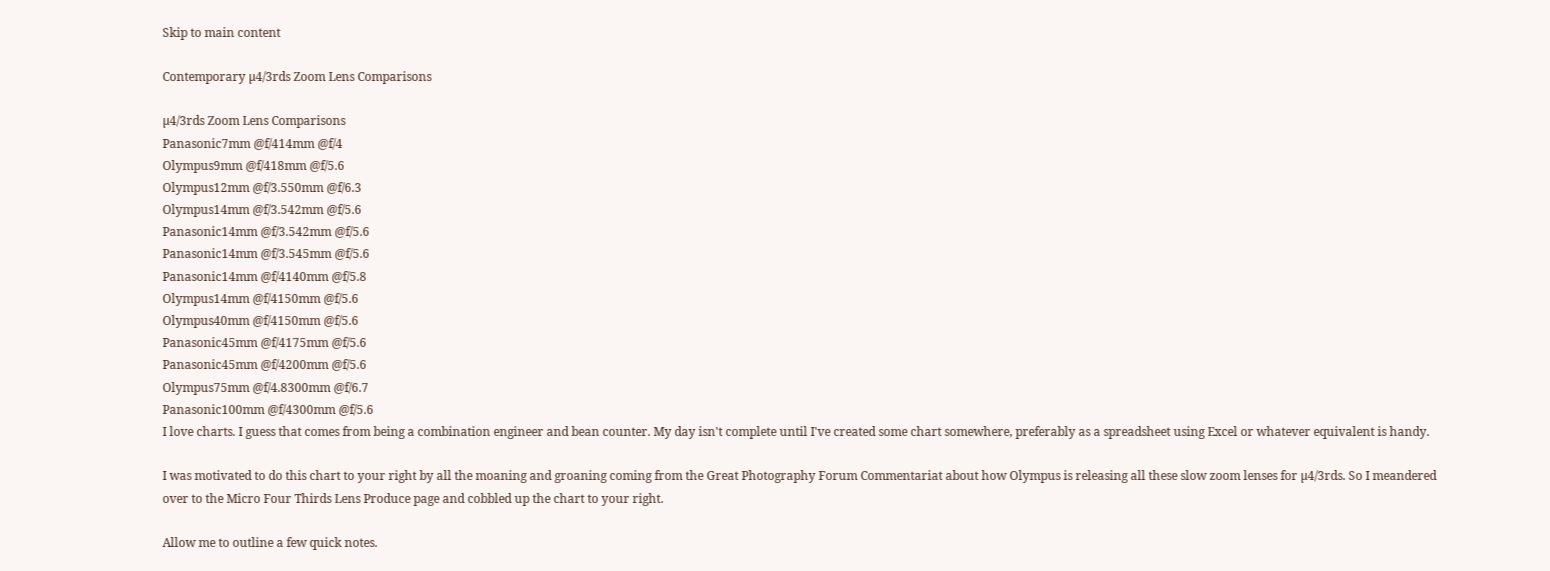Skip to main content

Contemporary µ4/3rds Zoom Lens Comparisons

µ4/3rds Zoom Lens Comparisons
Panasonic7mm @f/414mm @f/4
Olympus9mm @f/418mm @f/5.6
Olympus12mm @f/3.550mm @f/6.3
Olympus14mm @f/3.542mm @f/5.6
Panasonic14mm @f/3.542mm @f/5.6
Panasonic14mm @f/3.545mm @f/5.6
Panasonic14mm @f/4140mm @f/5.8
Olympus14mm @f/4150mm @f/5.6
Olympus40mm @f/4150mm @f/5.6
Panasonic45mm @f/4175mm @f/5.6
Panasonic45mm @f/4200mm @f/5.6
Olympus75mm @f/4.8300mm @f/6.7
Panasonic100mm @f/4300mm @f/5.6
I love charts. I guess that comes from being a combination engineer and bean counter. My day isn't complete until I've created some chart somewhere, preferably as a spreadsheet using Excel or whatever equivalent is handy.

I was motivated to do this chart to your right by all the moaning and groaning coming from the Great Photography Forum Commentariat about how Olympus is releasing all these slow zoom lenses for µ4/3rds. So I meandered over to the Micro Four Thirds Lens Produce page and cobbled up the chart to your right.

Allow me to outline a few quick notes.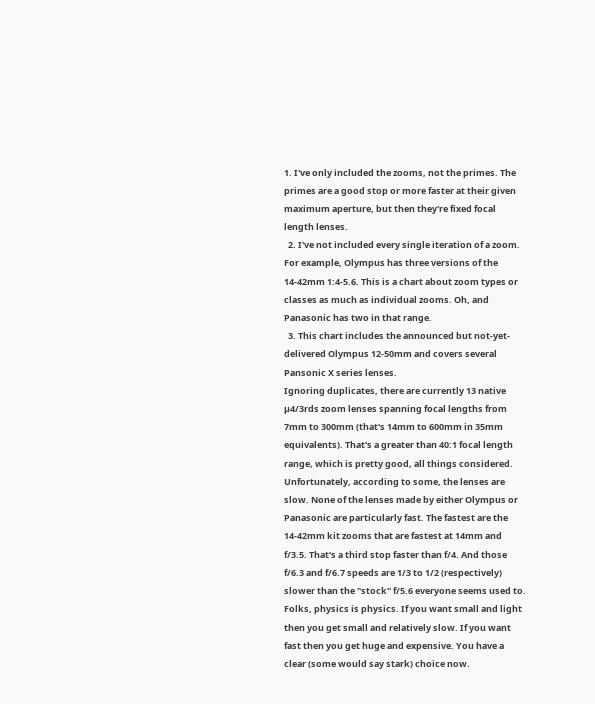1. I've only included the zooms, not the primes. The primes are a good stop or more faster at their given maximum aperture, but then they're fixed focal length lenses.
  2. I've not included every single iteration of a zoom. For example, Olympus has three versions of the 14-42mm 1:4-5.6. This is a chart about zoom types or classes as much as individual zooms. Oh, and Panasonic has two in that range.
  3. This chart includes the announced but not-yet-delivered Olympus 12-50mm and covers several Pansonic X series lenses.
Ignoring duplicates, there are currently 13 native µ4/3rds zoom lenses spanning focal lengths from 7mm to 300mm (that's 14mm to 600mm in 35mm equivalents). That's a greater than 40:1 focal length range, which is pretty good, all things considered. Unfortunately, according to some, the lenses are slow. None of the lenses made by either Olympus or Panasonic are particularly fast. The fastest are the 14-42mm kit zooms that are fastest at 14mm and f/3.5. That's a third stop faster than f/4. And those f/6.3 and f/6.7 speeds are 1/3 to 1/2 (respectively) slower than the "stock" f/5.6 everyone seems used to. Folks, physics is physics. If you want small and light then you get small and relatively slow. If you want fast then you get huge and expensive. You have a clear (some would say stark) choice now.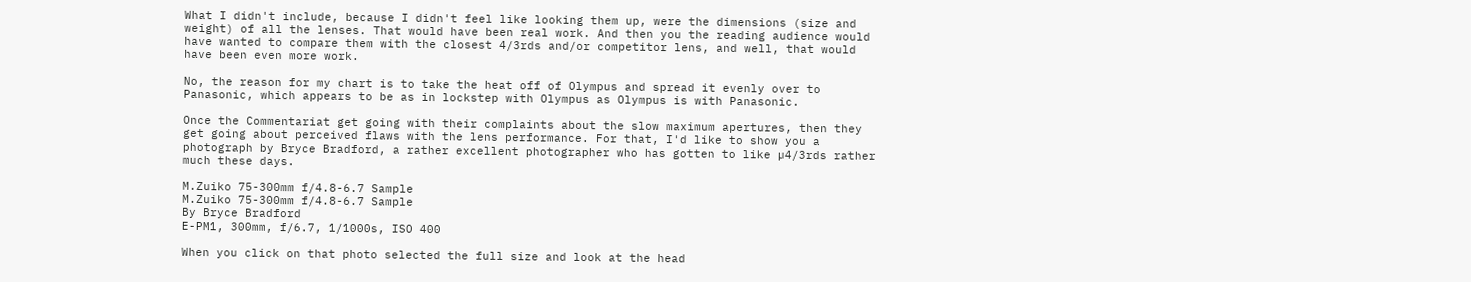What I didn't include, because I didn't feel like looking them up, were the dimensions (size and weight) of all the lenses. That would have been real work. And then you the reading audience would have wanted to compare them with the closest 4/3rds and/or competitor lens, and well, that would have been even more work.

No, the reason for my chart is to take the heat off of Olympus and spread it evenly over to Panasonic, which appears to be as in lockstep with Olympus as Olympus is with Panasonic.

Once the Commentariat get going with their complaints about the slow maximum apertures, then they get going about perceived flaws with the lens performance. For that, I'd like to show you a photograph by Bryce Bradford, a rather excellent photographer who has gotten to like µ4/3rds rather much these days.

M.Zuiko 75-300mm f/4.8-6.7 Sample
M.Zuiko 75-300mm f/4.8-6.7 Sample
By Bryce Bradford
E-PM1, 300mm, f/6.7, 1/1000s, ISO 400

When you click on that photo selected the full size and look at the head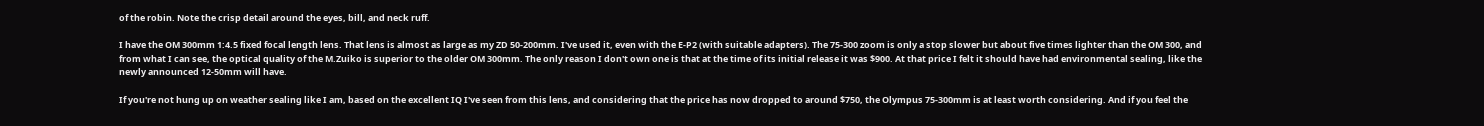of the robin. Note the crisp detail around the eyes, bill, and neck ruff.

I have the OM 300mm 1:4.5 fixed focal length lens. That lens is almost as large as my ZD 50-200mm. I've used it, even with the E-P2 (with suitable adapters). The 75-300 zoom is only a stop slower but about five times lighter than the OM 300, and from what I can see, the optical quality of the M.Zuiko is superior to the older OM 300mm. The only reason I don't own one is that at the time of its initial release it was $900. At that price I felt it should have had environmental sealing, like the newly announced 12-50mm will have.

If you're not hung up on weather sealing like I am, based on the excellent IQ I've seen from this lens, and considering that the price has now dropped to around $750, the Olympus 75-300mm is at least worth considering. And if you feel the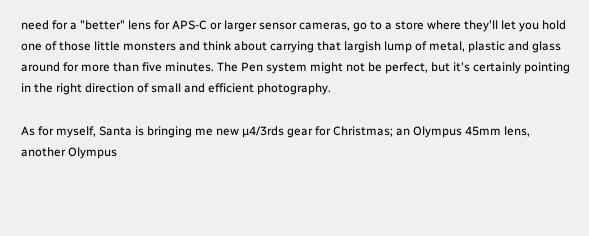need for a "better" lens for APS-C or larger sensor cameras, go to a store where they'll let you hold one of those little monsters and think about carrying that largish lump of metal, plastic and glass around for more than five minutes. The Pen system might not be perfect, but it's certainly pointing in the right direction of small and efficient photography.

As for myself, Santa is bringing me new µ4/3rds gear for Christmas; an Olympus 45mm lens, another Olympus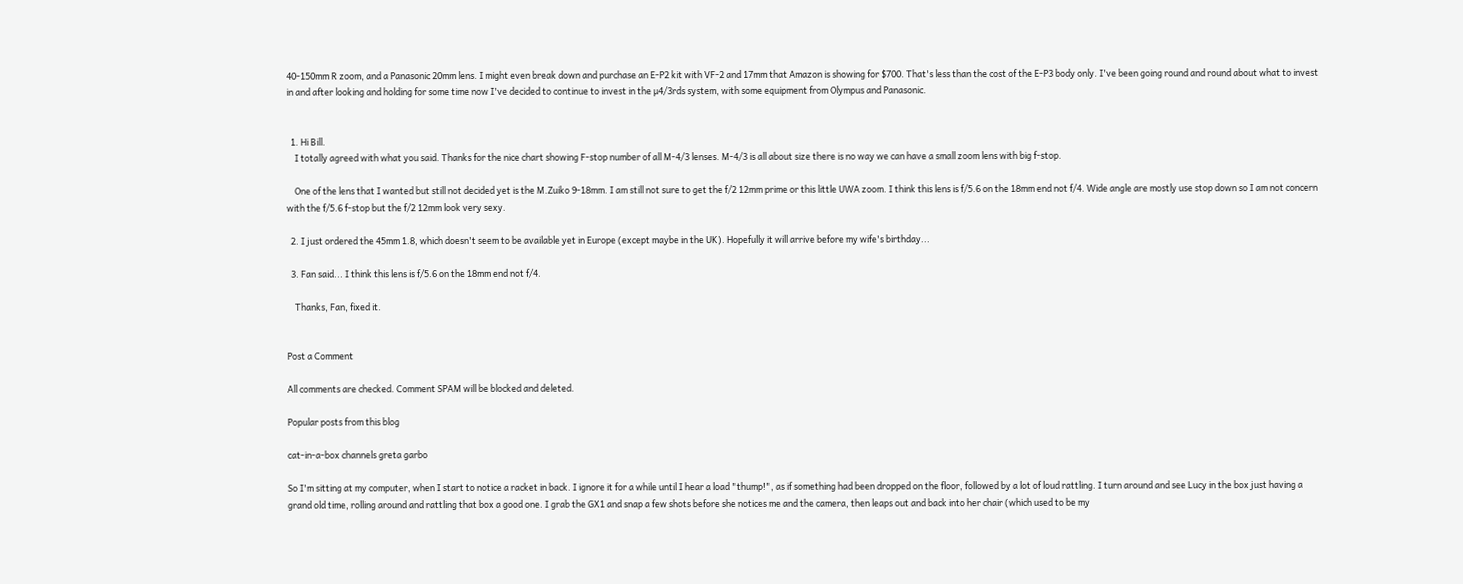40-150mm R zoom, and a Panasonic 20mm lens. I might even break down and purchase an E-P2 kit with VF-2 and 17mm that Amazon is showing for $700. That's less than the cost of the E-P3 body only. I've been going round and round about what to invest in and after looking and holding for some time now I've decided to continue to invest in the µ4/3rds system, with some equipment from Olympus and Panasonic.


  1. Hi Bill.
    I totally agreed with what you said. Thanks for the nice chart showing F-stop number of all M-4/3 lenses. M-4/3 is all about size there is no way we can have a small zoom lens with big f-stop.

    One of the lens that I wanted but still not decided yet is the M.Zuiko 9-18mm. I am still not sure to get the f/2 12mm prime or this little UWA zoom. I think this lens is f/5.6 on the 18mm end not f/4. Wide angle are mostly use stop down so I am not concern with the f/5.6 f-stop but the f/2 12mm look very sexy.

  2. I just ordered the 45mm 1.8, which doesn't seem to be available yet in Europe (except maybe in the UK). Hopefully it will arrive before my wife's birthday...

  3. Fan said... I think this lens is f/5.6 on the 18mm end not f/4.

    Thanks, Fan, fixed it.


Post a Comment

All comments are checked. Comment SPAM will be blocked and deleted.

Popular posts from this blog

cat-in-a-box channels greta garbo

So I'm sitting at my computer, when I start to notice a racket in back. I ignore it for a while until I hear a load "thump!", as if something had been dropped on the floor, followed by a lot of loud rattling. I turn around and see Lucy in the box just having a grand old time, rolling around and rattling that box a good one. I grab the GX1 and snap a few shots before she notices me and the camera, then leaps out and back into her chair (which used to be my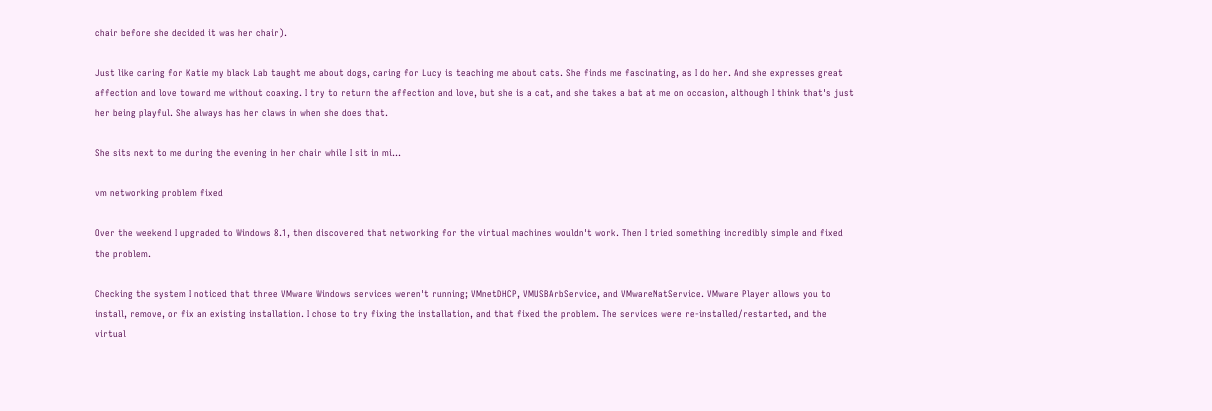chair before she decided it was her chair).

Just like caring for Katie my black Lab taught me about dogs, caring for Lucy is teaching me about cats. She finds me fascinating, as I do her. And she expresses great affection and love toward me without coaxing. I try to return the affection and love, but she is a cat, and she takes a bat at me on occasion, although I think that's just her being playful. She always has her claws in when she does that.

She sits next to me during the evening in her chair while I sit in mi…

vm networking problem fixed

Over the weekend I upgraded to Windows 8.1, then discovered that networking for the virtual machines wouldn't work. Then I tried something incredibly simple and fixed the problem.

Checking the system I noticed that three VMware Windows services weren't running; VMnetDHCP, VMUSBArbService, and VMwareNatService. VMware Player allows you to install, remove, or fix an existing installation. I chose to try fixing the installation, and that fixed the problem. The services were re-installed/restarted, and the virtual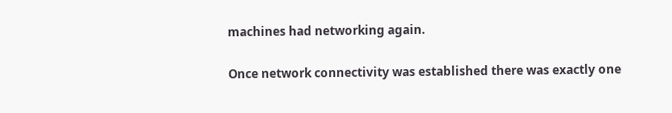machines had networking again.

Once network connectivity was established there was exactly one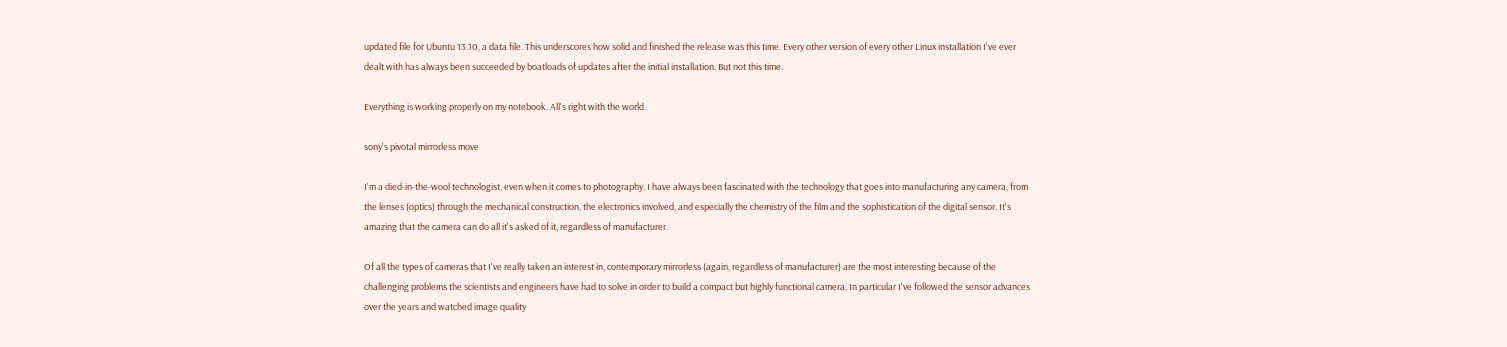updated file for Ubuntu 13.10, a data file. This underscores how solid and finished the release was this time. Every other version of every other Linux installation I've ever dealt with has always been succeeded by boatloads of updates after the initial installation. But not this time.

Everything is working properly on my notebook. All's right with the world.

sony's pivotal mirrorless move

I'm a died-in-the-wool technologist, even when it comes to photography. I have always been fascinated with the technology that goes into manufacturing any camera, from the lenses (optics) through the mechanical construction, the electronics involved, and especially the chemistry of the film and the sophistication of the digital sensor. It's amazing that the camera can do all it's asked of it, regardless of manufacturer.

Of all the types of cameras that I've really taken an interest in, contemporary mirrorless (again, regardless of manufacturer) are the most interesting because of the challenging problems the scientists and engineers have had to solve in order to build a compact but highly functional camera. In particular I've followed the sensor advances over the years and watched image quality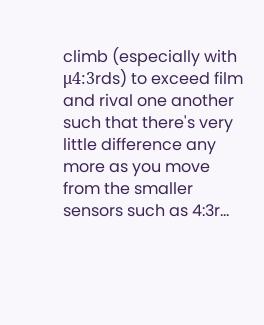climb (especially with μ4:3rds) to exceed film and rival one another such that there's very little difference any more as you move from the smaller sensors such as 4:3r…